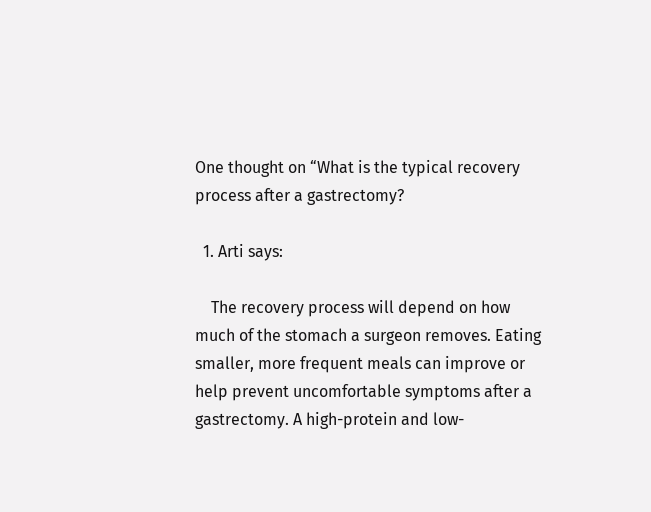One thought on “What is the typical recovery process after a gastrectomy?

  1. Arti says:

    The recovery process will depend on how much of the stomach a surgeon removes. Eating smaller, more frequent meals can improve or help prevent uncomfortable symptoms after a gastrectomy. A high-protein and low-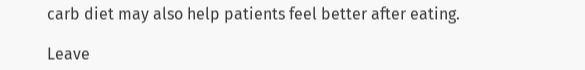carb diet may also help patients feel better after eating.

Leave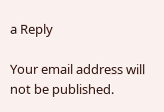a Reply

Your email address will not be published.